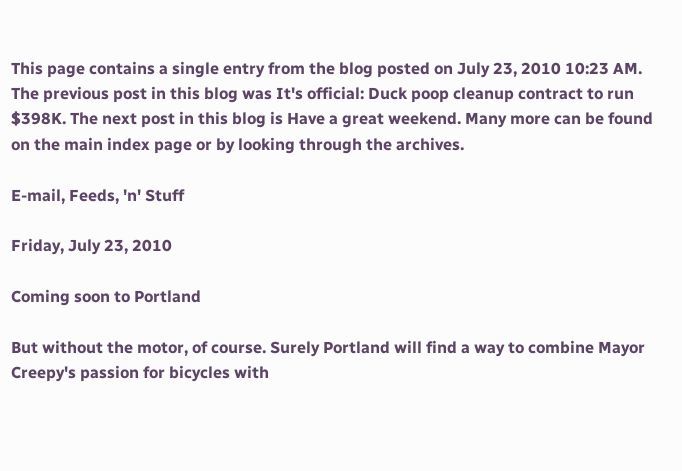This page contains a single entry from the blog posted on July 23, 2010 10:23 AM. The previous post in this blog was It's official: Duck poop cleanup contract to run $398K. The next post in this blog is Have a great weekend. Many more can be found on the main index page or by looking through the archives.

E-mail, Feeds, 'n' Stuff

Friday, July 23, 2010

Coming soon to Portland

But without the motor, of course. Surely Portland will find a way to combine Mayor Creepy's passion for bicycles with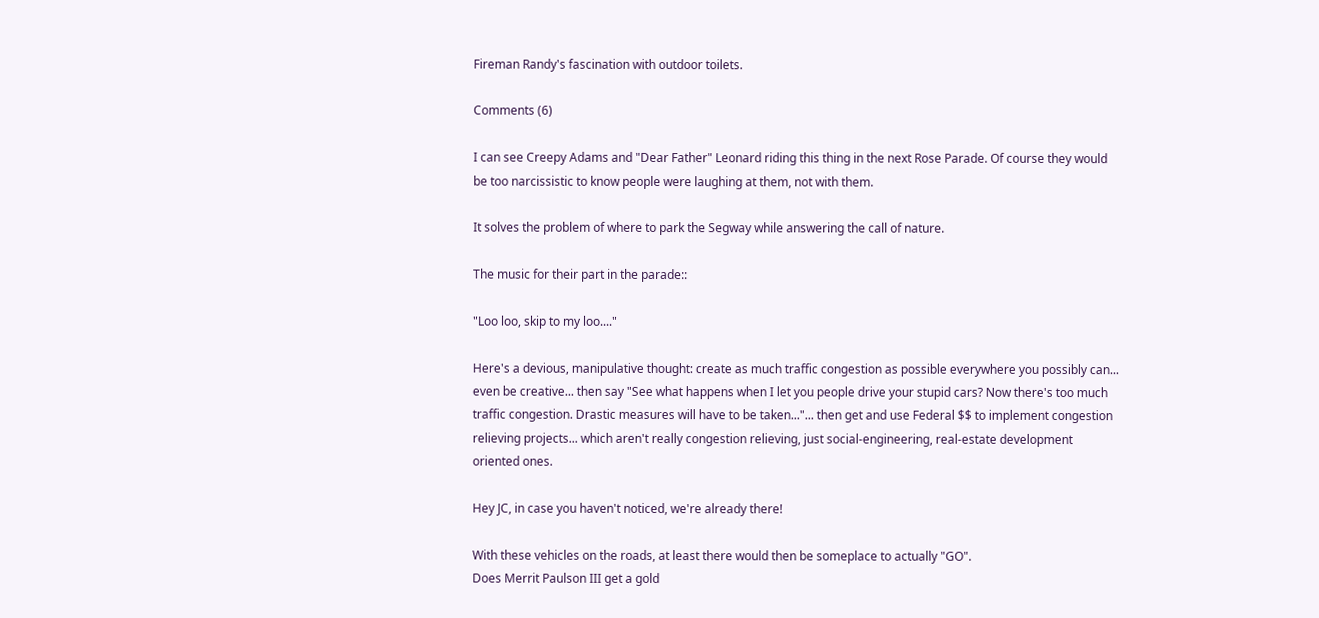Fireman Randy's fascination with outdoor toilets.

Comments (6)

I can see Creepy Adams and "Dear Father" Leonard riding this thing in the next Rose Parade. Of course they would be too narcissistic to know people were laughing at them, not with them.

It solves the problem of where to park the Segway while answering the call of nature.

The music for their part in the parade::

"Loo loo, skip to my loo...."

Here's a devious, manipulative thought: create as much traffic congestion as possible everywhere you possibly can... even be creative... then say "See what happens when I let you people drive your stupid cars? Now there's too much traffic congestion. Drastic measures will have to be taken..."... then get and use Federal $$ to implement congestion relieving projects... which aren't really congestion relieving, just social-engineering, real-estate development oriented ones.

Hey JC, in case you haven't noticed, we're already there!

With these vehicles on the roads, at least there would then be someplace to actually "GO".
Does Merrit Paulson III get a gold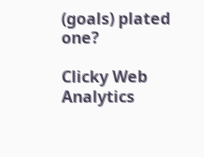(goals) plated one?

Clicky Web Analytics